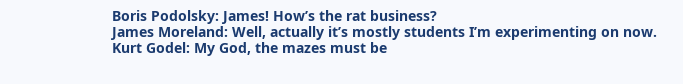Boris Podolsky: James! How’s the rat business?
James Moreland: Well, actually it’s mostly students I’m experimenting on now.
Kurt Godel: My God, the mazes must be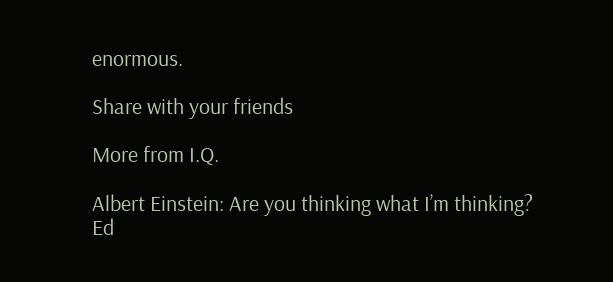enormous.

Share with your friends

More from I.Q.

Albert Einstein: Are you thinking what I’m thinking?
Ed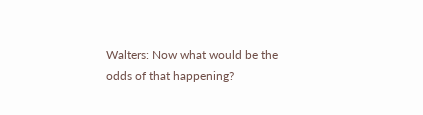Walters: Now what would be the odds of that happening?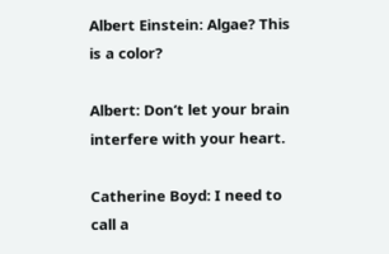Albert Einstein: Algae? This is a color?

Albert: Don’t let your brain interfere with your heart.

Catherine Boyd: I need to call a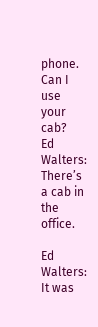phone. Can I use your cab?
Ed Walters: There’s a cab in the office.

Ed Walters: It was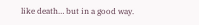like death… but in a good way.